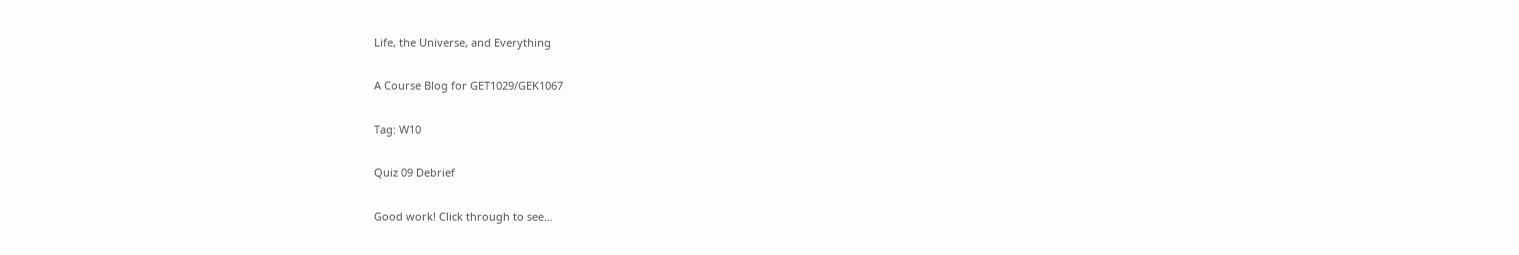Life, the Universe, and Everything

A Course Blog for GET1029/GEK1067

Tag: W10

Quiz 09 Debrief

Good work! Click through to see…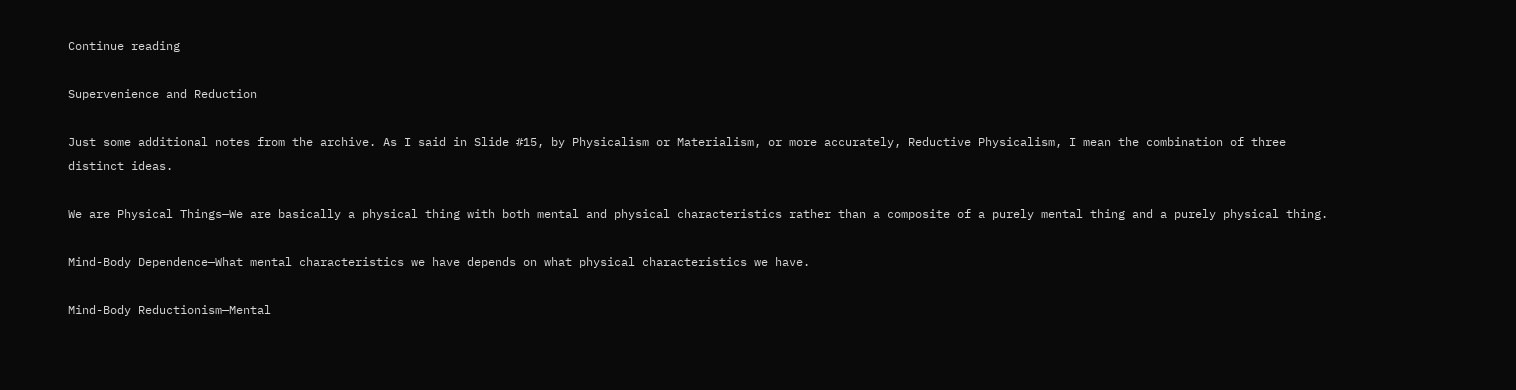Continue reading

Supervenience and Reduction

Just some additional notes from the archive. As I said in Slide #15, by Physicalism or Materialism, or more accurately, Reductive Physicalism, I mean the combination of three distinct ideas.

We are Physical Things—We are basically a physical thing with both mental and physical characteristics rather than a composite of a purely mental thing and a purely physical thing.

Mind-Body Dependence—What mental characteristics we have depends on what physical characteristics we have.

Mind-Body Reductionism—Mental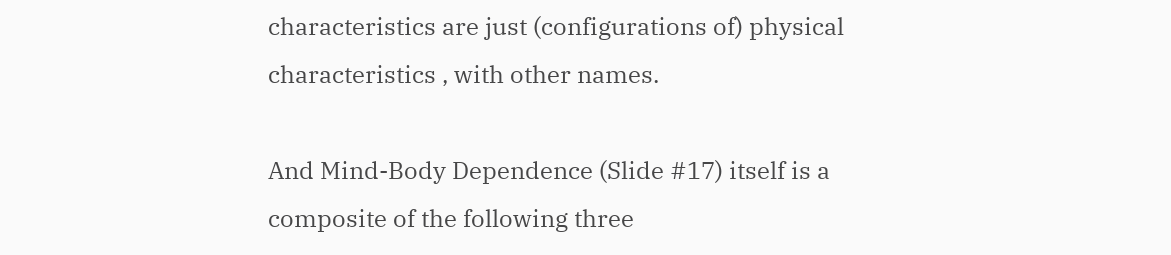characteristics are just (configurations of) physical characteristics , with other names.

And Mind-Body Dependence (Slide #17) itself is a composite of the following three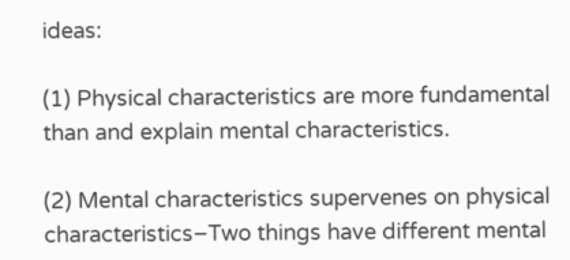ideas:

(1) Physical characteristics are more fundamental than and explain mental characteristics.

(2) Mental characteristics supervenes on physical characteristics–Two things have different mental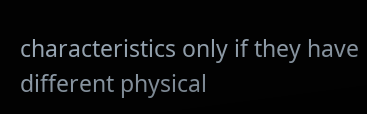characteristics only if they have different physical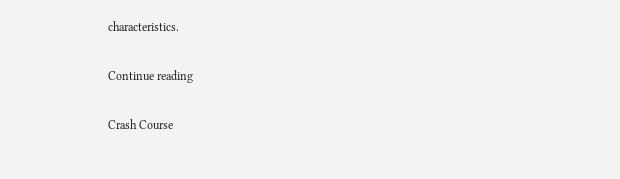characteristics.

Continue reading

Crash Course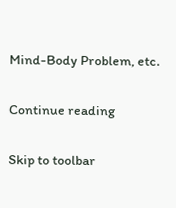Mind-Body Problem, etc.

Continue reading

Skip to toolbar